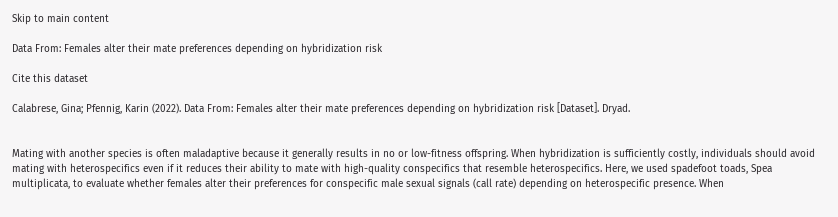Skip to main content

Data From: Females alter their mate preferences depending on hybridization risk

Cite this dataset

Calabrese, Gina; Pfennig, Karin (2022). Data From: Females alter their mate preferences depending on hybridization risk [Dataset]. Dryad.


Mating with another species is often maladaptive because it generally results in no or low-fitness offspring. When hybridization is sufficiently costly, individuals should avoid mating with heterospecifics even if it reduces their ability to mate with high-quality conspecifics that resemble heterospecifics. Here, we used spadefoot toads, Spea multiplicata, to evaluate whether females alter their preferences for conspecific male sexual signals (call rate) depending on heterospecific presence. When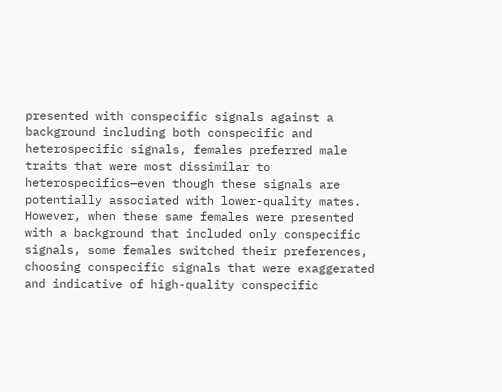presented with conspecific signals against a background including both conspecific and heterospecific signals, females preferred male traits that were most dissimilar to heterospecifics—even though these signals are potentially associated with lower-quality mates. However, when these same females were presented with a background that included only conspecific signals, some females switched their preferences, choosing conspecific signals that were exaggerated and indicative of high-quality conspecific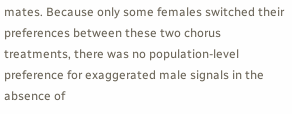mates. Because only some females switched their preferences between these two chorus treatments, there was no population-level preference for exaggerated male signals in the absence of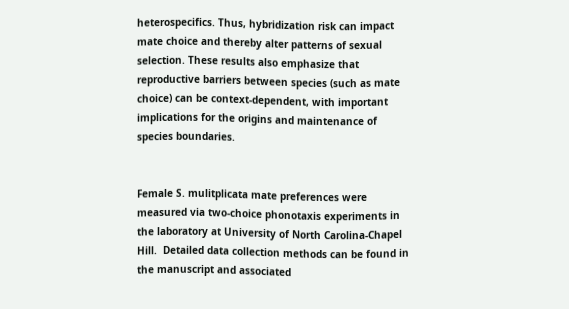heterospecifics. Thus, hybridization risk can impact mate choice and thereby alter patterns of sexual selection. These results also emphasize that reproductive barriers between species (such as mate choice) can be context-dependent, with important implications for the origins and maintenance of species boundaries.


Female S. mulitplicata mate preferences were measured via two-choice phonotaxis experiments in the laboratory at University of North Carolina-Chapel Hill.  Detailed data collection methods can be found in the manuscript and associated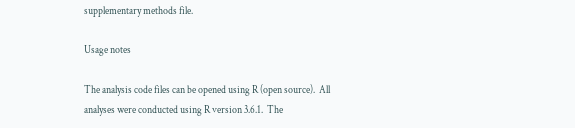supplementary methods file.

Usage notes

The analysis code files can be opened using R (open source).  All analyses were conducted using R version 3.6.1.  The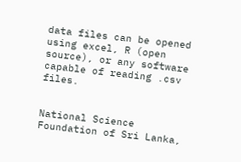data files can be opened using excel, R (open source), or any software capable of reading .csv files.


National Science Foundation of Sri Lanka,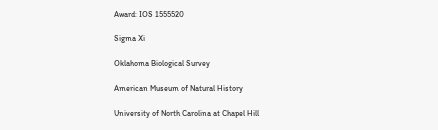Award: IOS 1555520

Sigma Xi

Oklahoma Biological Survey

American Museum of Natural History

University of North Carolina at Chapel Hill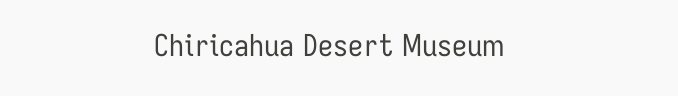Chiricahua Desert Museum